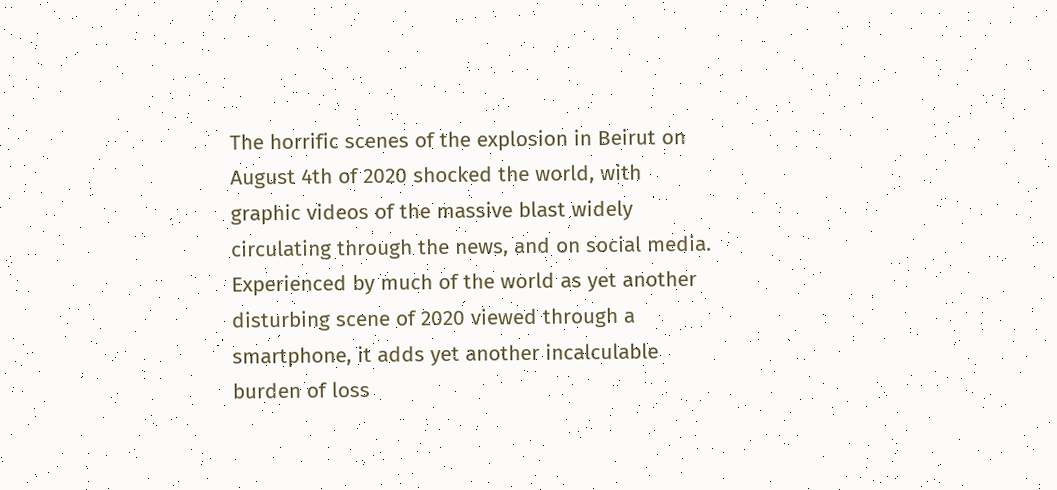The horrific scenes of the explosion in Beirut on August 4th of 2020 shocked the world, with graphic videos of the massive blast widely circulating through the news, and on social media. Experienced by much of the world as yet another disturbing scene of 2020 viewed through a smartphone, it adds yet another incalculable burden of loss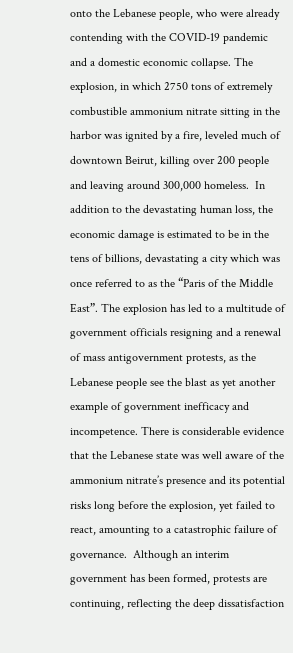onto the Lebanese people, who were already contending with the COVID-19 pandemic and a domestic economic collapse. The explosion, in which 2750 tons of extremely combustible ammonium nitrate sitting in the harbor was ignited by a fire, leveled much of downtown Beirut, killing over 200 people and leaving around 300,000 homeless.  In addition to the devastating human loss, the economic damage is estimated to be in the tens of billions, devastating a city which was once referred to as the “Paris of the Middle East”. The explosion has led to a multitude of government officials resigning and a renewal of mass antigovernment protests, as the Lebanese people see the blast as yet another example of government inefficacy and incompetence. There is considerable evidence that the Lebanese state was well aware of the ammonium nitrate’s presence and its potential risks long before the explosion, yet failed to react, amounting to a catastrophic failure of governance.  Although an interim government has been formed, protests are continuing, reflecting the deep dissatisfaction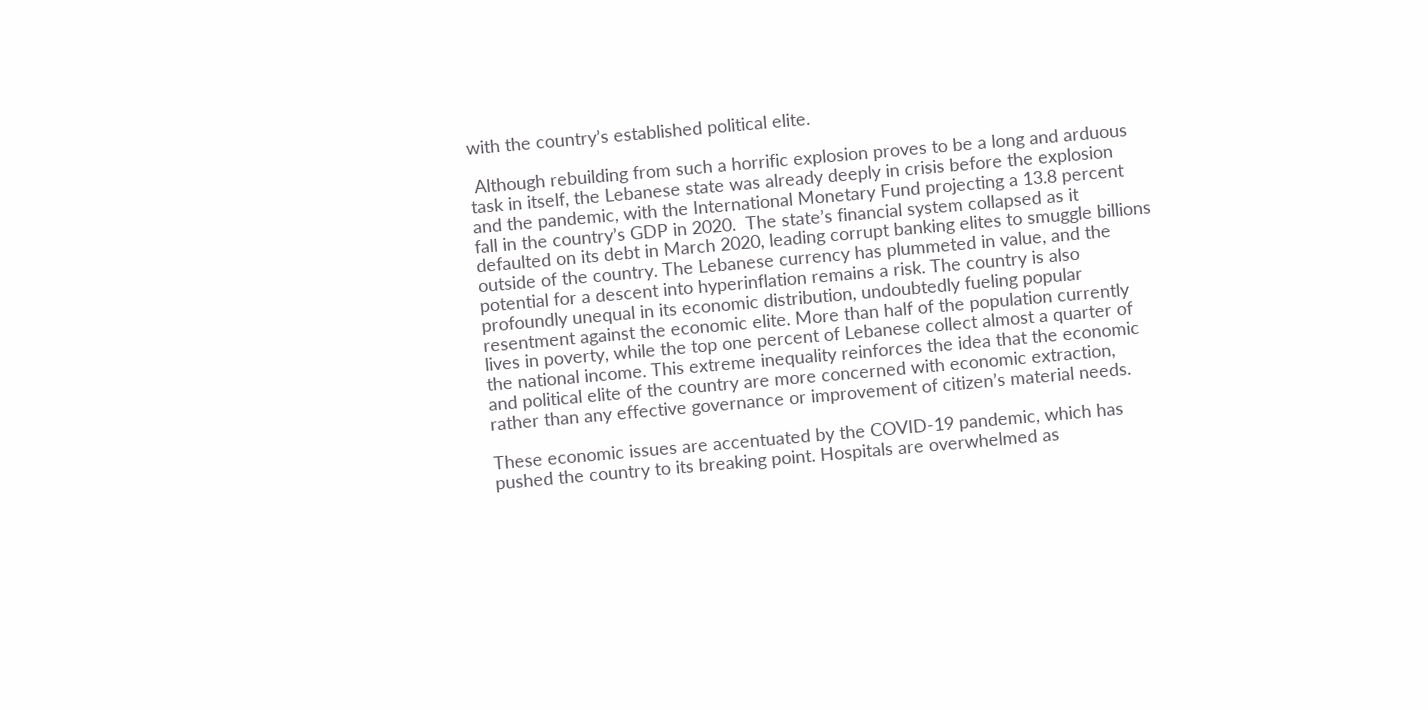with the country’s established political elite.

 Although rebuilding from such a horrific explosion proves to be a long and arduous task in itself, the Lebanese state was already deeply in crisis before the explosion and the pandemic, with the International Monetary Fund projecting a 13.8 percent fall in the country’s GDP in 2020.  The state’s financial system collapsed as it defaulted on its debt in March 2020, leading corrupt banking elites to smuggle billions outside of the country. The Lebanese currency has plummeted in value, and the potential for a descent into hyperinflation remains a risk. The country is also profoundly unequal in its economic distribution, undoubtedly fueling popular resentment against the economic elite. More than half of the population currently lives in poverty, while the top one percent of Lebanese collect almost a quarter of the national income. This extreme inequality reinforces the idea that the economic and political elite of the country are more concerned with economic extraction, rather than any effective governance or improvement of citizen’s material needs.

These economic issues are accentuated by the COVID-19 pandemic, which has pushed the country to its breaking point. Hospitals are overwhelmed as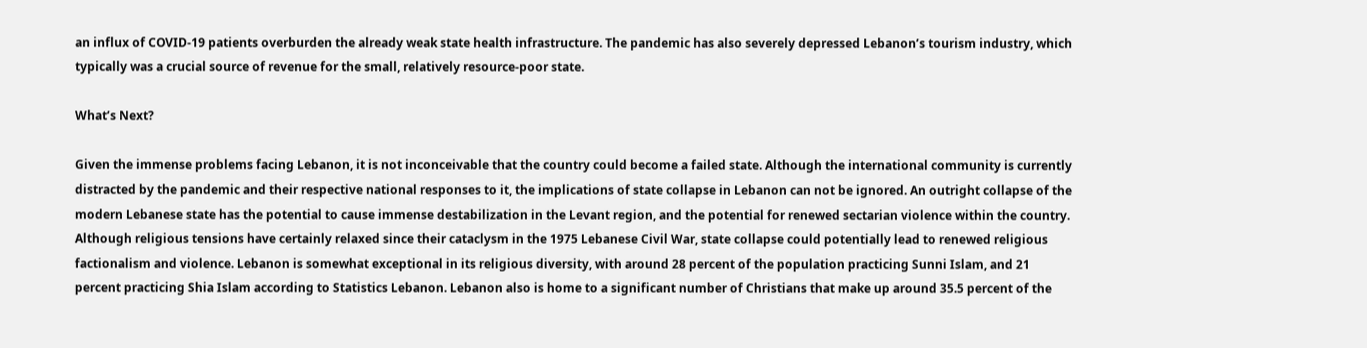an influx of COVID-19 patients overburden the already weak state health infrastructure. The pandemic has also severely depressed Lebanon’s tourism industry, which typically was a crucial source of revenue for the small, relatively resource-poor state.

What’s Next?

Given the immense problems facing Lebanon, it is not inconceivable that the country could become a failed state. Although the international community is currently distracted by the pandemic and their respective national responses to it, the implications of state collapse in Lebanon can not be ignored. An outright collapse of the modern Lebanese state has the potential to cause immense destabilization in the Levant region, and the potential for renewed sectarian violence within the country. Although religious tensions have certainly relaxed since their cataclysm in the 1975 Lebanese Civil War, state collapse could potentially lead to renewed religious factionalism and violence. Lebanon is somewhat exceptional in its religious diversity, with around 28 percent of the population practicing Sunni Islam, and 21 percent practicing Shia Islam according to Statistics Lebanon. Lebanon also is home to a significant number of Christians that make up around 35.5 percent of the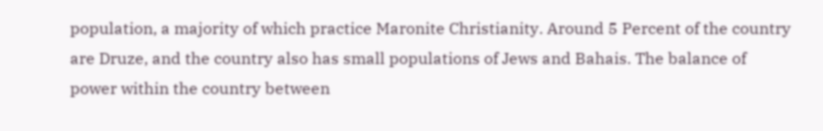population, a majority of which practice Maronite Christianity. Around 5 Percent of the country are Druze, and the country also has small populations of Jews and Bahais. The balance of power within the country between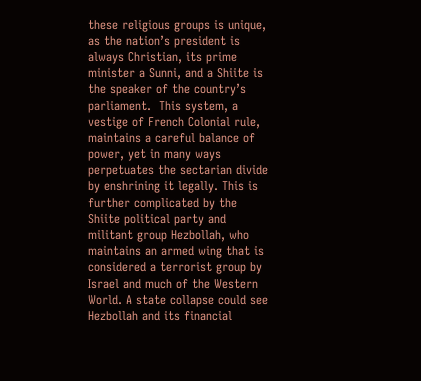these religious groups is unique, as the nation’s president is always Christian, its prime minister a Sunni, and a Shiite is the speaker of the country’s parliament.  This system, a vestige of French Colonial rule, maintains a careful balance of power, yet in many ways perpetuates the sectarian divide by enshrining it legally. This is further complicated by the Shiite political party and militant group Hezbollah, who maintains an armed wing that is considered a terrorist group by Israel and much of the Western World. A state collapse could see Hezbollah and its financial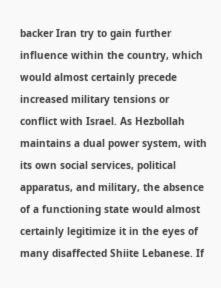backer Iran try to gain further influence within the country, which would almost certainly precede increased military tensions or conflict with Israel. As Hezbollah maintains a dual power system, with its own social services, political apparatus, and military, the absence of a functioning state would almost certainly legitimize it in the eyes of many disaffected Shiite Lebanese. If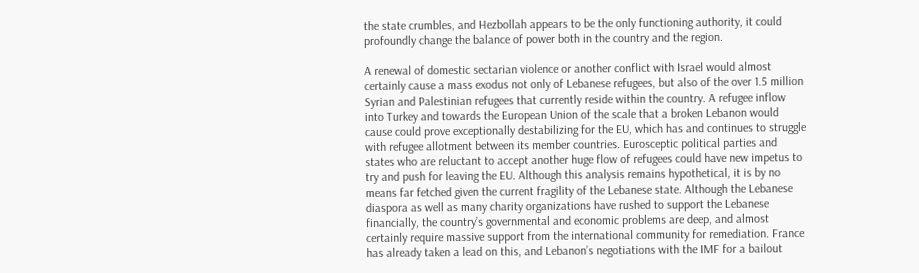the state crumbles, and Hezbollah appears to be the only functioning authority, it could profoundly change the balance of power both in the country and the region.

A renewal of domestic sectarian violence or another conflict with Israel would almost certainly cause a mass exodus not only of Lebanese refugees, but also of the over 1.5 million Syrian and Palestinian refugees that currently reside within the country. A refugee inflow into Turkey and towards the European Union of the scale that a broken Lebanon would cause could prove exceptionally destabilizing for the EU, which has and continues to struggle with refugee allotment between its member countries. Eurosceptic political parties and states who are reluctant to accept another huge flow of refugees could have new impetus to try and push for leaving the EU. Although this analysis remains hypothetical, it is by no means far fetched given the current fragility of the Lebanese state. Although the Lebanese diaspora as well as many charity organizations have rushed to support the Lebanese financially, the country’s governmental and economic problems are deep, and almost certainly require massive support from the international community for remediation. France has already taken a lead on this, and Lebanon’s negotiations with the IMF for a bailout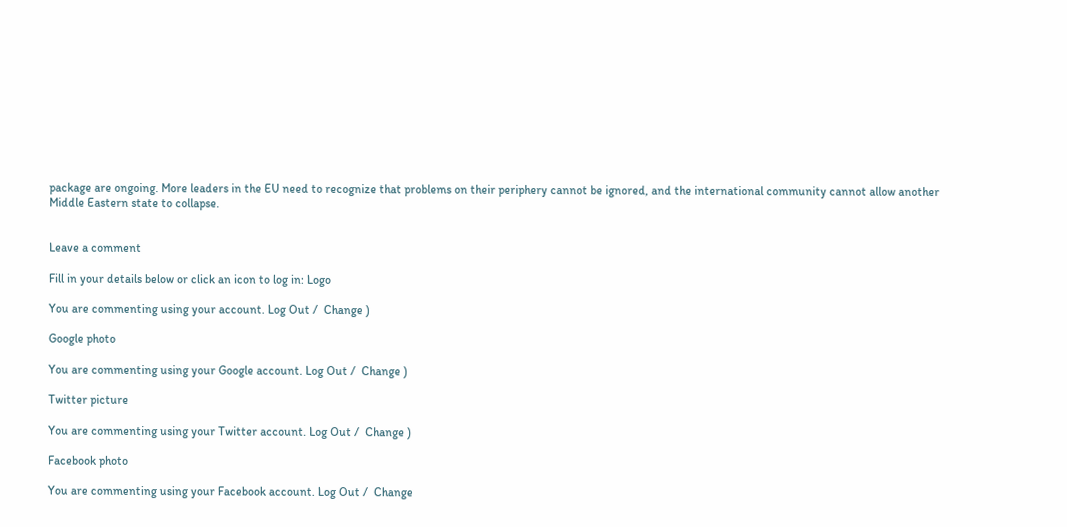package are ongoing. More leaders in the EU need to recognize that problems on their periphery cannot be ignored, and the international community cannot allow another Middle Eastern state to collapse.


Leave a comment

Fill in your details below or click an icon to log in: Logo

You are commenting using your account. Log Out /  Change )

Google photo

You are commenting using your Google account. Log Out /  Change )

Twitter picture

You are commenting using your Twitter account. Log Out /  Change )

Facebook photo

You are commenting using your Facebook account. Log Out /  Change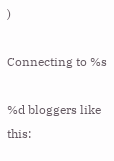)

Connecting to %s

%d bloggers like this: